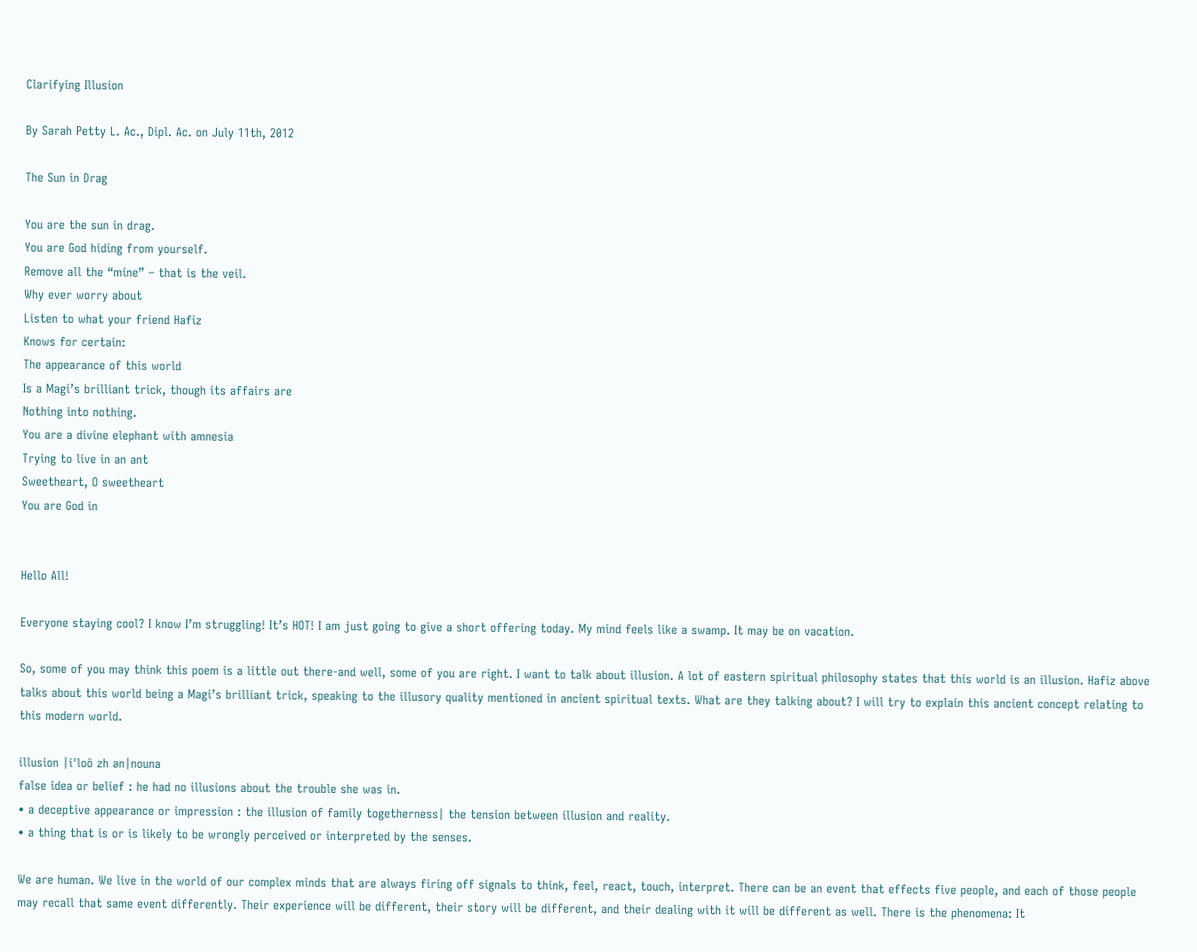Clarifying Illusion

By Sarah Petty L. Ac., Dipl. Ac. on July 11th, 2012

The Sun in Drag

You are the sun in drag.
You are God hiding from yourself.
Remove all the “mine” – that is the veil.
Why ever worry about
Listen to what your friend Hafiz
Knows for certain:
The appearance of this world
Is a Magi’s brilliant trick, though its affairs are
Nothing into nothing.
You are a divine elephant with amnesia
Trying to live in an ant
Sweetheart, O sweetheart
You are God in


Hello All!

Everyone staying cool? I know I’m struggling! It’s HOT! I am just going to give a short offering today. My mind feels like a swamp. It may be on vacation.

So, some of you may think this poem is a little out there-and well, some of you are right. I want to talk about illusion. A lot of eastern spiritual philosophy states that this world is an illusion. Hafiz above talks about this world being a Magi’s brilliant trick, speaking to the illusory quality mentioned in ancient spiritual texts. What are they talking about? I will try to explain this ancient concept relating to this modern world.

illusion |iˈloō zh ən|nouna
false idea or belief : he had no illusions about the trouble she was in.
• a deceptive appearance or impression : the illusion of family togetherness| the tension between illusion and reality.
• a thing that is or is likely to be wrongly perceived or interpreted by the senses.

We are human. We live in the world of our complex minds that are always firing off signals to think, feel, react, touch, interpret. There can be an event that effects five people, and each of those people may recall that same event differently. Their experience will be different, their story will be different, and their dealing with it will be different as well. There is the phenomena: It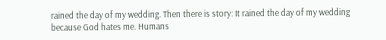rained the day of my wedding. Then there is story: It rained the day of my wedding because God hates me. Humans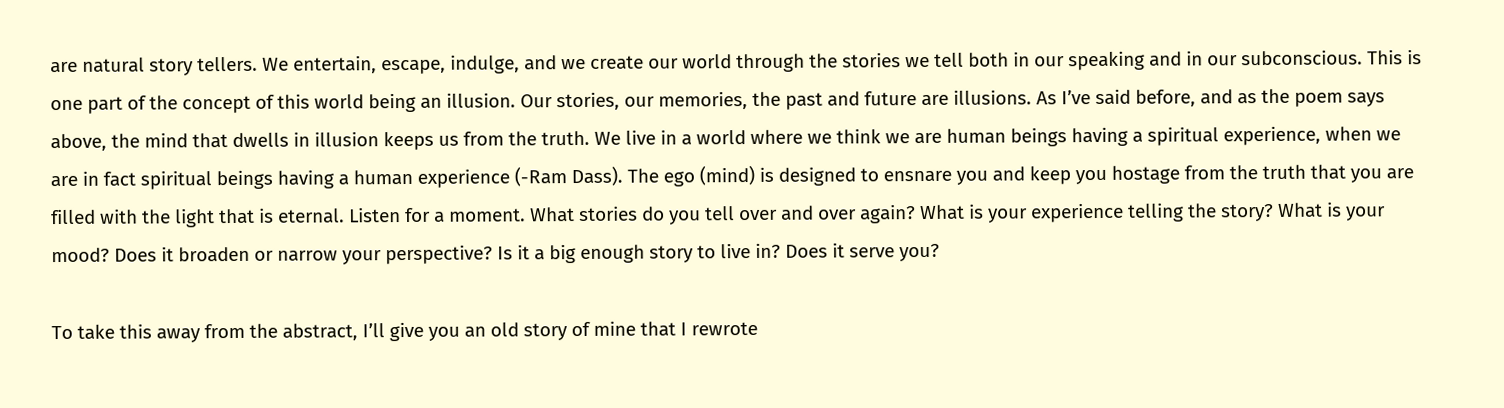are natural story tellers. We entertain, escape, indulge, and we create our world through the stories we tell both in our speaking and in our subconscious. This is one part of the concept of this world being an illusion. Our stories, our memories, the past and future are illusions. As I’ve said before, and as the poem says above, the mind that dwells in illusion keeps us from the truth. We live in a world where we think we are human beings having a spiritual experience, when we are in fact spiritual beings having a human experience (-Ram Dass). The ego (mind) is designed to ensnare you and keep you hostage from the truth that you are filled with the light that is eternal. Listen for a moment. What stories do you tell over and over again? What is your experience telling the story? What is your mood? Does it broaden or narrow your perspective? Is it a big enough story to live in? Does it serve you?

To take this away from the abstract, I’ll give you an old story of mine that I rewrote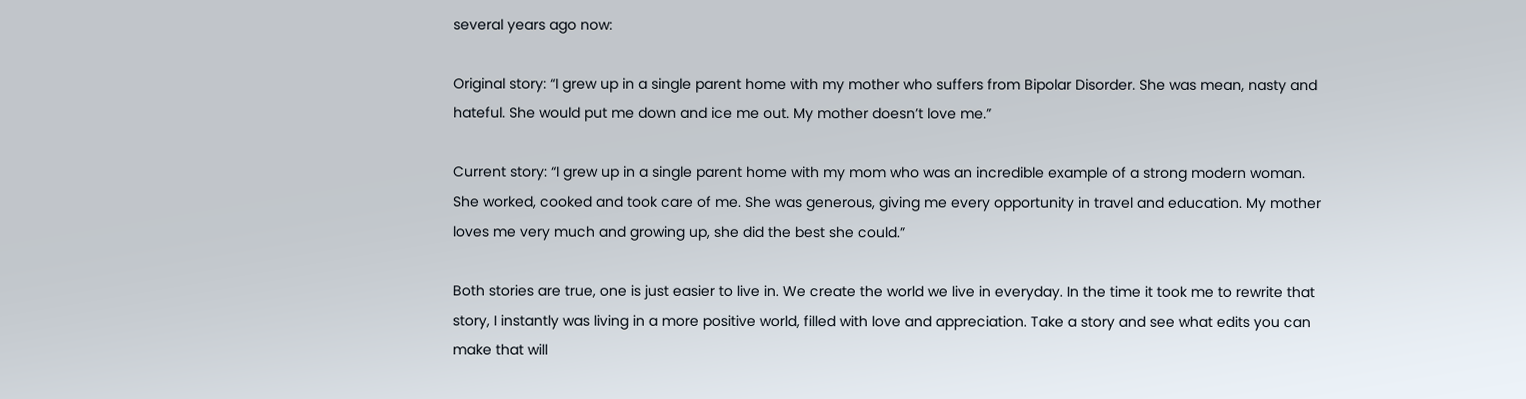several years ago now:

Original story: “I grew up in a single parent home with my mother who suffers from Bipolar Disorder. She was mean, nasty and hateful. She would put me down and ice me out. My mother doesn’t love me.”

Current story: “I grew up in a single parent home with my mom who was an incredible example of a strong modern woman. She worked, cooked and took care of me. She was generous, giving me every opportunity in travel and education. My mother loves me very much and growing up, she did the best she could.”

Both stories are true, one is just easier to live in. We create the world we live in everyday. In the time it took me to rewrite that story, I instantly was living in a more positive world, filled with love and appreciation. Take a story and see what edits you can make that will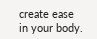create ease in your body.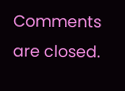Comments are closed.